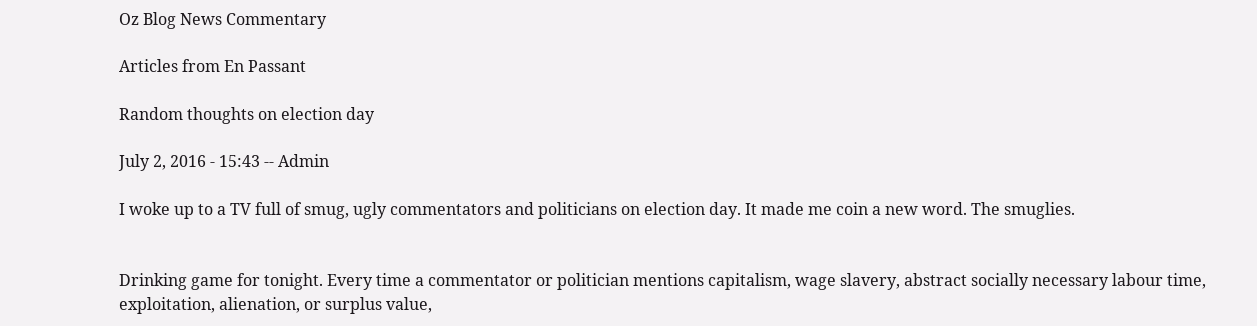Oz Blog News Commentary

Articles from En Passant

Random thoughts on election day

July 2, 2016 - 15:43 -- Admin

I woke up to a TV full of smug, ugly commentators and politicians on election day. It made me coin a new word. The smuglies.


Drinking game for tonight. Every time a commentator or politician mentions capitalism, wage slavery, abstract socially necessary labour time, exploitation, alienation, or surplus value,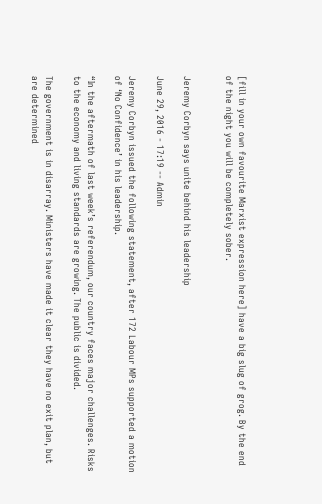[fill in your own favourite Marxist expression here] have a big slug of grog. By the end of the night you will be completely sober.


Jeremy Corbyn says unite behind his leadership

June 29, 2016 - 17:19 -- Admin

Jeremy Corbyn issued the following statement, after 172 Labour MPs supported a motion of ‘No Confidence’ in his leadership.

“In the aftermath of last week’s referendum, our country faces major challenges. Risks to the economy and living standards are growing. The public is divided.

The government is in disarray. Ministers have made it clear they have no exit plan, but are determined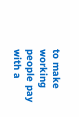to make working people pay with a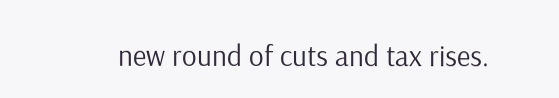new round of cuts and tax rises.